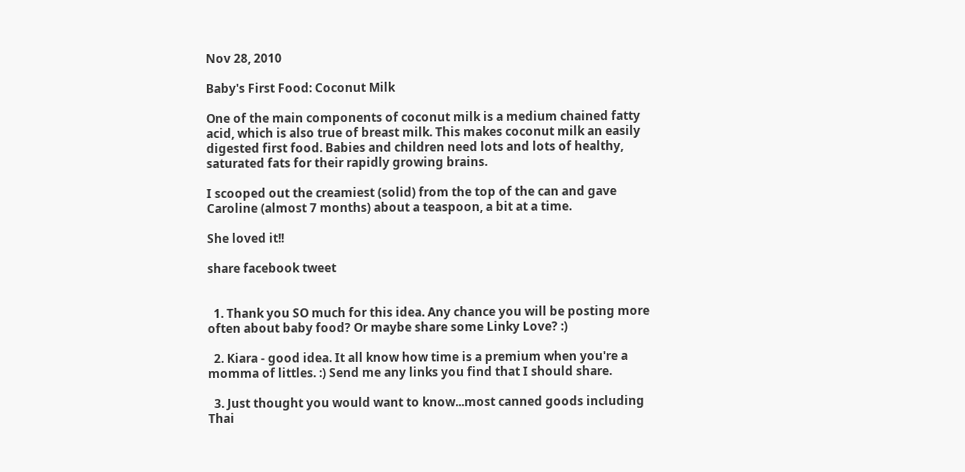Nov 28, 2010

Baby's First Food: Coconut Milk

One of the main components of coconut milk is a medium chained fatty acid, which is also true of breast milk. This makes coconut milk an easily digested first food. Babies and children need lots and lots of healthy, saturated fats for their rapidly growing brains.

I scooped out the creamiest (solid) from the top of the can and gave Caroline (almost 7 months) about a teaspoon, a bit at a time.

She loved it!!

share facebook tweet


  1. Thank you SO much for this idea. Any chance you will be posting more often about baby food? Or maybe share some Linky Love? :)

  2. Kiara - good idea. It all know how time is a premium when you're a momma of littles. :) Send me any links you find that I should share.

  3. Just thought you would want to know...most canned goods including Thai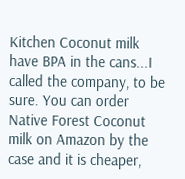Kitchen Coconut milk have BPA in the cans...I called the company, to be sure. You can order Native Forest Coconut milk on Amazon by the case and it is cheaper,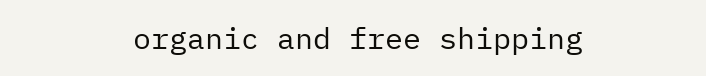organic and free shipping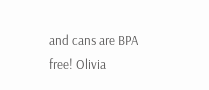and cans are BPA free! Olivia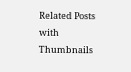Related Posts with Thumbnails